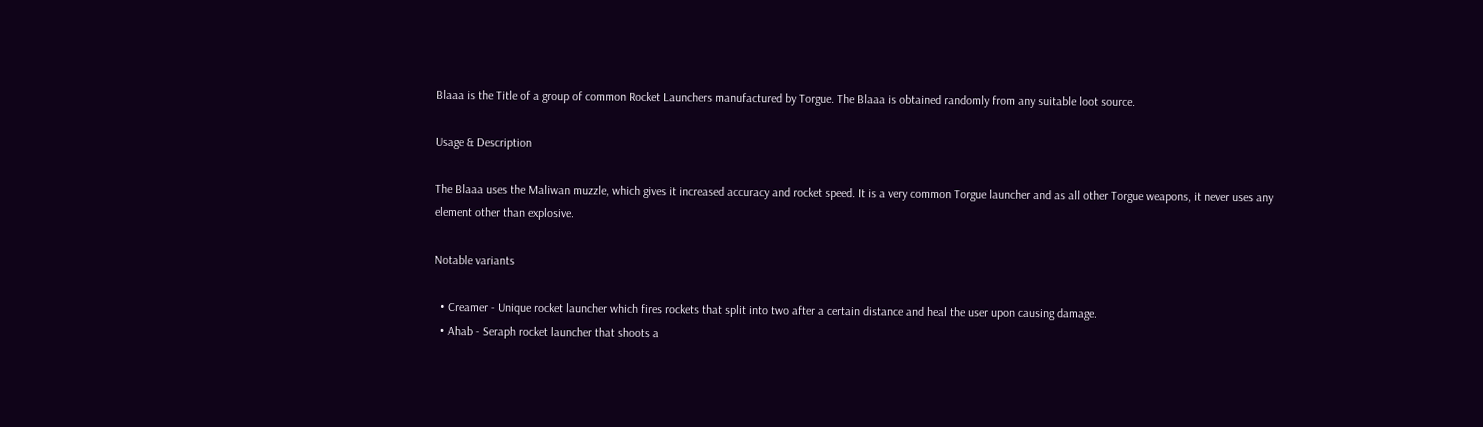Blaaa is the Title of a group of common Rocket Launchers manufactured by Torgue. The Blaaa is obtained randomly from any suitable loot source.

Usage & Description

The Blaaa uses the Maliwan muzzle, which gives it increased accuracy and rocket speed. It is a very common Torgue launcher and as all other Torgue weapons, it never uses any element other than explosive.

Notable variants

  • Creamer - Unique rocket launcher which fires rockets that split into two after a certain distance and heal the user upon causing damage.
  • Ahab - Seraph rocket launcher that shoots a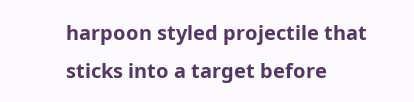harpoon styled projectile that sticks into a target before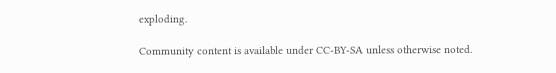exploding.

Community content is available under CC-BY-SA unless otherwise noted.